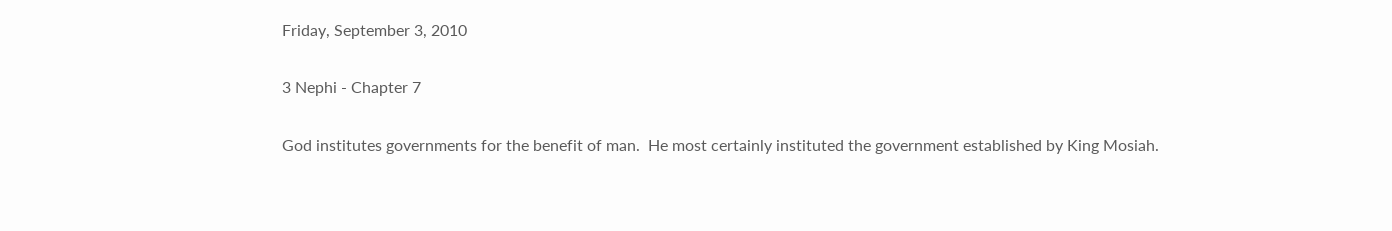Friday, September 3, 2010

3 Nephi - Chapter 7

God institutes governments for the benefit of man.  He most certainly instituted the government established by King Mosiah.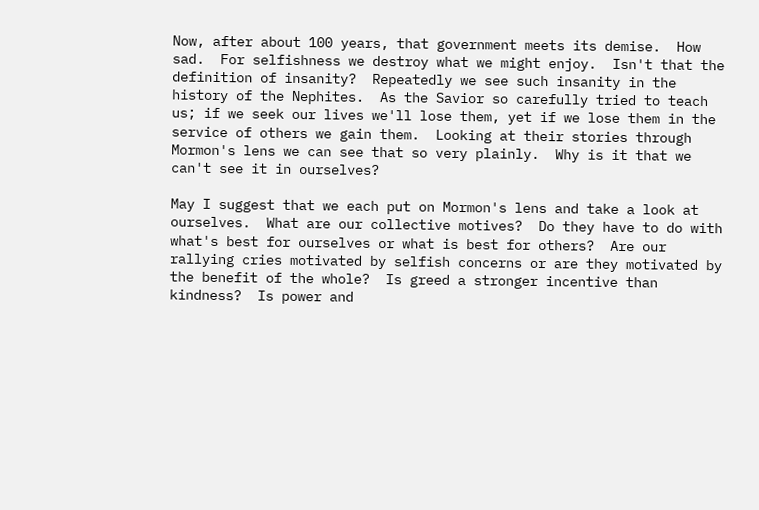Now, after about 100 years, that government meets its demise.  How sad.  For selfishness we destroy what we might enjoy.  Isn't that the definition of insanity?  Repeatedly we see such insanity in the history of the Nephites.  As the Savior so carefully tried to teach us; if we seek our lives we'll lose them, yet if we lose them in the service of others we gain them.  Looking at their stories through Mormon's lens we can see that so very plainly.  Why is it that we can't see it in ourselves?

May I suggest that we each put on Mormon's lens and take a look at ourselves.  What are our collective motives?  Do they have to do with what's best for ourselves or what is best for others?  Are our rallying cries motivated by selfish concerns or are they motivated by the benefit of the whole?  Is greed a stronger incentive than kindness?  Is power and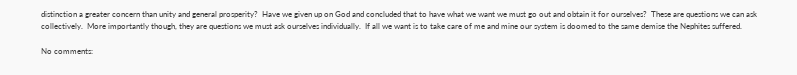distinction a greater concern than unity and general prosperity?  Have we given up on God and concluded that to have what we want we must go out and obtain it for ourselves?  These are questions we can ask collectively.  More importantly though, they are questions we must ask ourselves individually.  If all we want is to take care of me and mine our system is doomed to the same demise the Nephites suffered.

No comments: